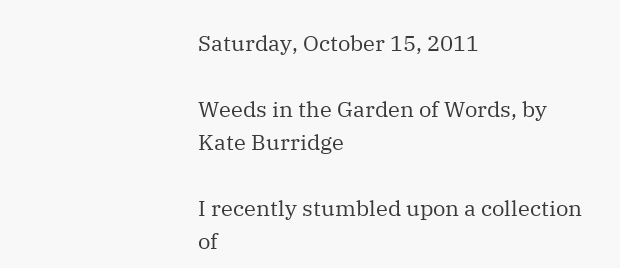Saturday, October 15, 2011

Weeds in the Garden of Words, by Kate Burridge

I recently stumbled upon a collection of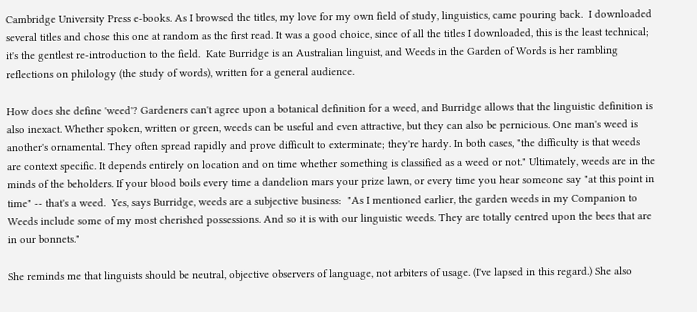Cambridge University Press e-books. As I browsed the titles, my love for my own field of study, linguistics, came pouring back.  I downloaded several titles and chose this one at random as the first read. It was a good choice, since of all the titles I downloaded, this is the least technical; it's the gentlest re-introduction to the field.  Kate Burridge is an Australian linguist, and Weeds in the Garden of Words is her rambling reflections on philology (the study of words), written for a general audience.

How does she define 'weed'? Gardeners can't agree upon a botanical definition for a weed, and Burridge allows that the linguistic definition is also inexact. Whether spoken, written or green, weeds can be useful and even attractive, but they can also be pernicious. One man's weed is another's ornamental. They often spread rapidly and prove difficult to exterminate; they're hardy. In both cases, "the difficulty is that weeds are context specific. It depends entirely on location and on time whether something is classified as a weed or not." Ultimately, weeds are in the minds of the beholders. If your blood boils every time a dandelion mars your prize lawn, or every time you hear someone say "at this point in time" -- that's a weed.  Yes, says Burridge, weeds are a subjective business:  "As I mentioned earlier, the garden weeds in my Companion to Weeds include some of my most cherished possessions. And so it is with our linguistic weeds. They are totally centred upon the bees that are in our bonnets."

She reminds me that linguists should be neutral, objective observers of language, not arbiters of usage. (I've lapsed in this regard.) She also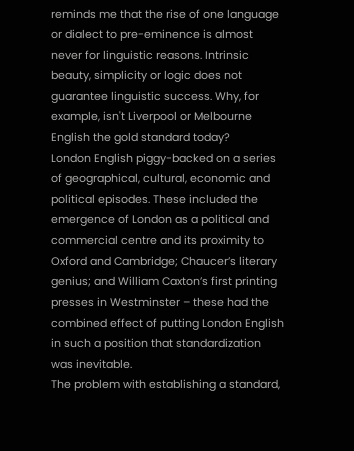reminds me that the rise of one language or dialect to pre-eminence is almost never for linguistic reasons. Intrinsic beauty, simplicity or logic does not guarantee linguistic success. Why, for example, isn't Liverpool or Melbourne English the gold standard today?
London English piggy-backed on a series of geographical, cultural, economic and political episodes. These included the emergence of London as a political and commercial centre and its proximity to Oxford and Cambridge; Chaucer’s literary genius; and William Caxton’s first printing presses in Westminster – these had the combined effect of putting London English in such a position that standardization was inevitable.
The problem with establishing a standard,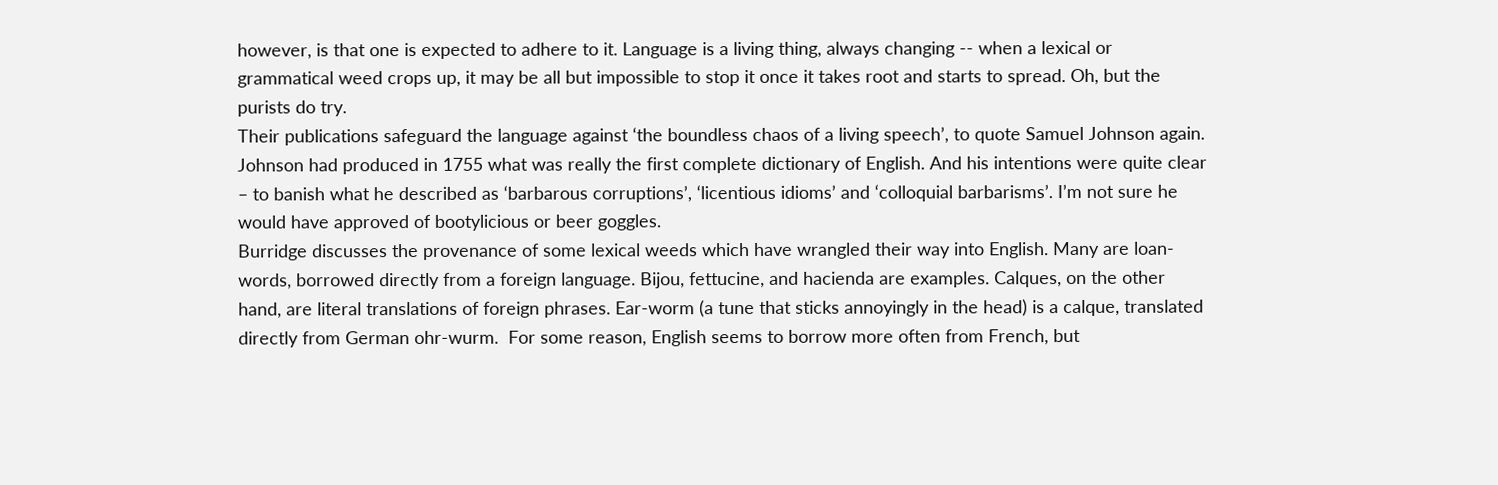however, is that one is expected to adhere to it. Language is a living thing, always changing -- when a lexical or grammatical weed crops up, it may be all but impossible to stop it once it takes root and starts to spread. Oh, but the purists do try.
Their publications safeguard the language against ‘the boundless chaos of a living speech’, to quote Samuel Johnson again. Johnson had produced in 1755 what was really the first complete dictionary of English. And his intentions were quite clear – to banish what he described as ‘barbarous corruptions’, ‘licentious idioms’ and ‘colloquial barbarisms’. I’m not sure he would have approved of bootylicious or beer goggles.
Burridge discusses the provenance of some lexical weeds which have wrangled their way into English. Many are loan-words, borrowed directly from a foreign language. Bijou, fettucine, and hacienda are examples. Calques, on the other hand, are literal translations of foreign phrases. Ear-worm (a tune that sticks annoyingly in the head) is a calque, translated directly from German ohr-wurm.  For some reason, English seems to borrow more often from French, but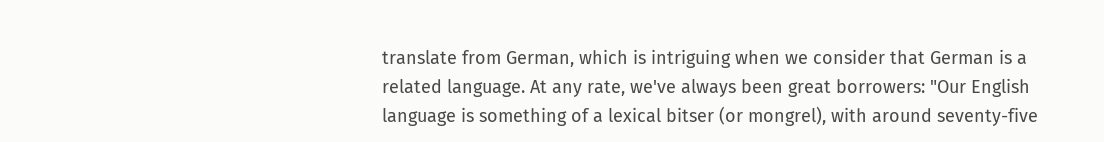translate from German, which is intriguing when we consider that German is a related language. At any rate, we've always been great borrowers: "Our English language is something of a lexical bitser (or mongrel), with around seventy-five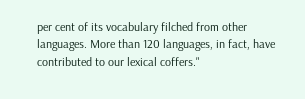per cent of its vocabulary filched from other languages. More than 120 languages, in fact, have contributed to our lexical coffers."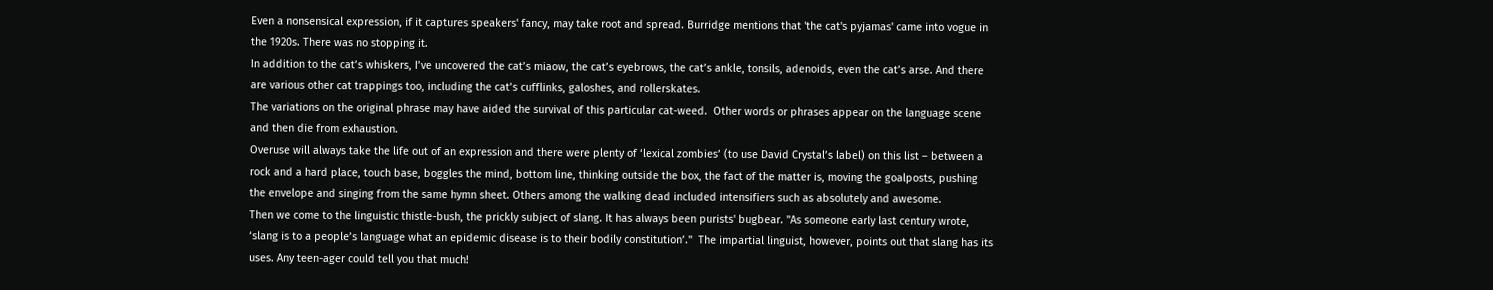Even a nonsensical expression, if it captures speakers' fancy, may take root and spread. Burridge mentions that 'the cat's pyjamas' came into vogue in the 1920s. There was no stopping it.
In addition to the cat’s whiskers, I’ve uncovered the cat’s miaow, the cat’s eyebrows, the cat’s ankle, tonsils, adenoids, even the cat’s arse. And there are various other cat trappings too, including the cat’s cufflinks, galoshes, and rollerskates.
The variations on the original phrase may have aided the survival of this particular cat-weed.  Other words or phrases appear on the language scene and then die from exhaustion.
Overuse will always take the life out of an expression and there were plenty of ‘lexical zombies’ (to use David Crystal’s label) on this list – between a rock and a hard place, touch base, boggles the mind, bottom line, thinking outside the box, the fact of the matter is, moving the goalposts, pushing the envelope and singing from the same hymn sheet. Others among the walking dead included intensifiers such as absolutely and awesome.
Then we come to the linguistic thistle-bush, the prickly subject of slang. It has always been purists' bugbear. "As someone early last century wrote, ‘slang is to a people’s language what an epidemic disease is to their bodily constitution’."  The impartial linguist, however, points out that slang has its uses. Any teen-ager could tell you that much!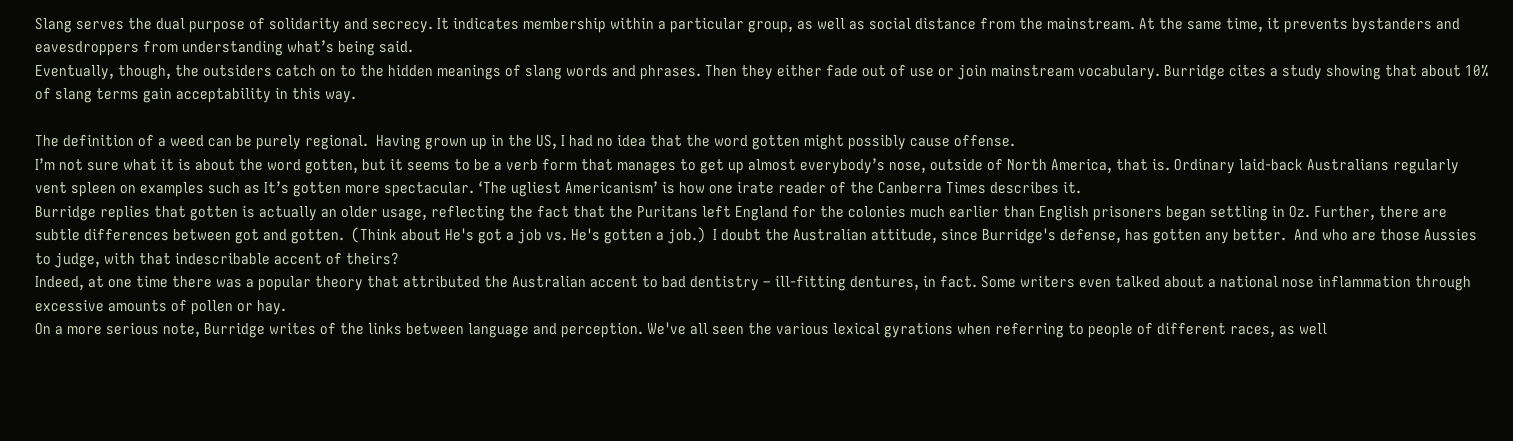Slang serves the dual purpose of solidarity and secrecy. It indicates membership within a particular group, as well as social distance from the mainstream. At the same time, it prevents bystanders and eavesdroppers from understanding what’s being said.
Eventually, though, the outsiders catch on to the hidden meanings of slang words and phrases. Then they either fade out of use or join mainstream vocabulary. Burridge cites a study showing that about 10% of slang terms gain acceptability in this way.

The definition of a weed can be purely regional.  Having grown up in the US, I had no idea that the word gotten might possibly cause offense.
I’m not sure what it is about the word gotten, but it seems to be a verb form that manages to get up almost everybody’s nose, outside of North America, that is. Ordinary laid-back Australians regularly vent spleen on examples such as It’s gotten more spectacular. ‘The ugliest Americanism’ is how one irate reader of the Canberra Times describes it.
Burridge replies that gotten is actually an older usage, reflecting the fact that the Puritans left England for the colonies much earlier than English prisoners began settling in Oz. Further, there are subtle differences between got and gotten.  (Think about He's got a job vs. He's gotten a job.)  I doubt the Australian attitude, since Burridge's defense, has gotten any better.  And who are those Aussies to judge, with that indescribable accent of theirs?
Indeed, at one time there was a popular theory that attributed the Australian accent to bad dentistry – ill-fitting dentures, in fact. Some writers even talked about a national nose inflammation through excessive amounts of pollen or hay.
On a more serious note, Burridge writes of the links between language and perception. We've all seen the various lexical gyrations when referring to people of different races, as well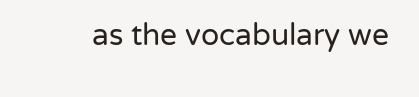as the vocabulary we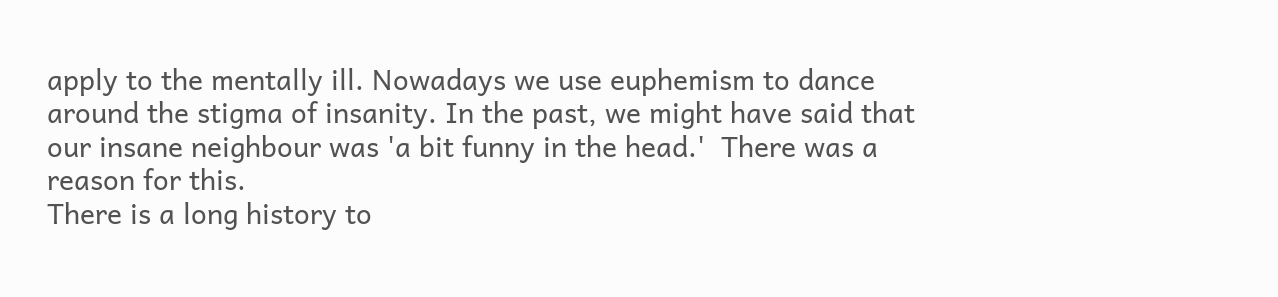apply to the mentally ill. Nowadays we use euphemism to dance around the stigma of insanity. In the past, we might have said that our insane neighbour was 'a bit funny in the head.'  There was a reason for this.
There is a long history to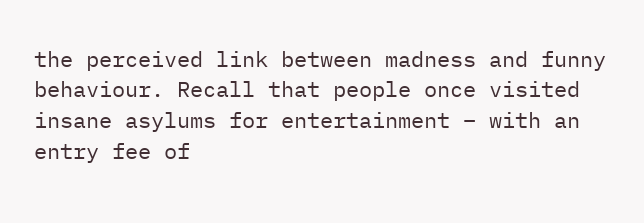the perceived link between madness and funny behaviour. Recall that people once visited insane asylums for entertainment – with an entry fee of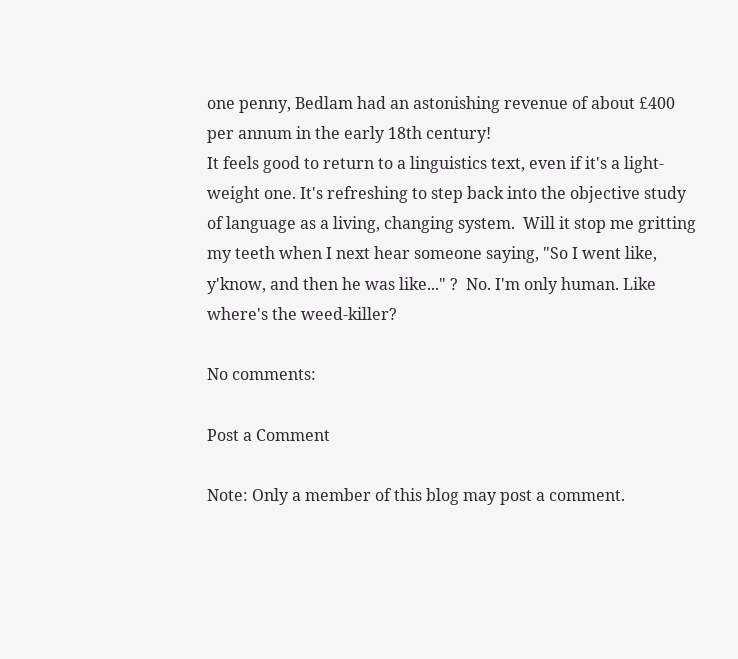one penny, Bedlam had an astonishing revenue of about £400 per annum in the early 18th century!
It feels good to return to a linguistics text, even if it's a light-weight one. It's refreshing to step back into the objective study of language as a living, changing system.  Will it stop me gritting my teeth when I next hear someone saying, "So I went like, y'know, and then he was like..." ?  No. I'm only human. Like where's the weed-killer?

No comments:

Post a Comment

Note: Only a member of this blog may post a comment.